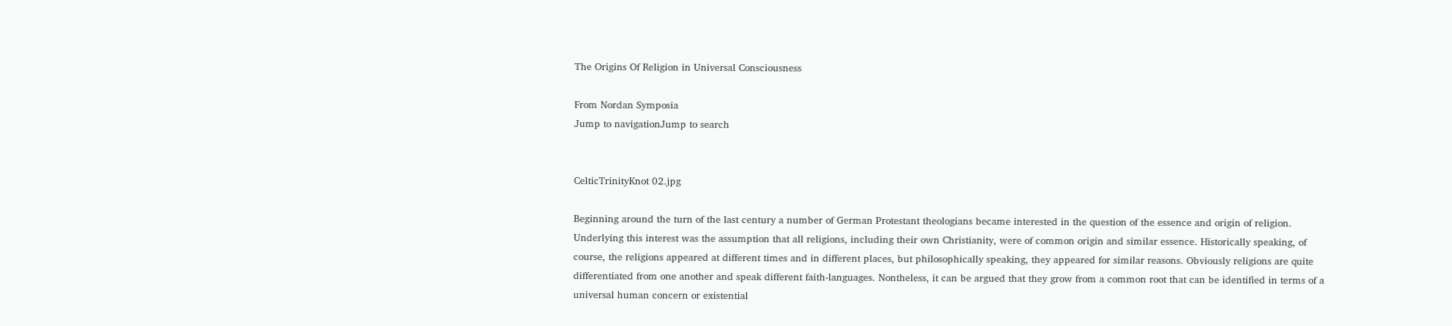The Origins Of Religion in Universal Consciousness

From Nordan Symposia
Jump to navigationJump to search


CelticTrinityKnot 02.jpg

Beginning around the turn of the last century a number of German Protestant theologians became interested in the question of the essence and origin of religion. Underlying this interest was the assumption that all religions, including their own Christianity, were of common origin and similar essence. Historically speaking, of course, the religions appeared at different times and in different places, but philosophically speaking, they appeared for similar reasons. Obviously religions are quite differentiated from one another and speak different faith-languages. Nontheless, it can be argued that they grow from a common root that can be identified in terms of a universal human concern or existential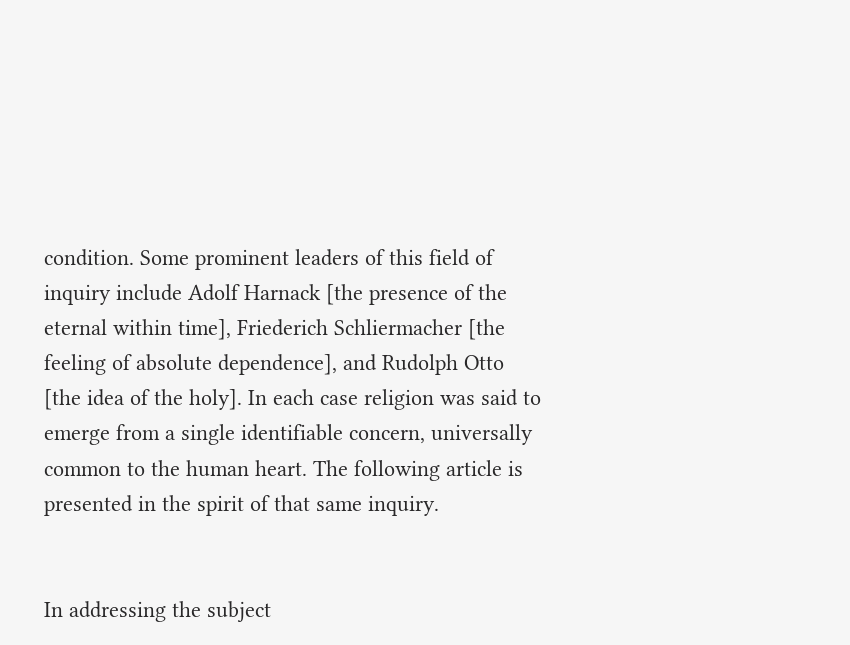condition. Some prominent leaders of this field of inquiry include Adolf Harnack [the presence of the eternal within time], Friederich Schliermacher [the feeling of absolute dependence], and Rudolph Otto [the idea of the holy]. In each case religion was said to emerge from a single identifiable concern, universally common to the human heart. The following article is presented in the spirit of that same inquiry.


In addressing the subject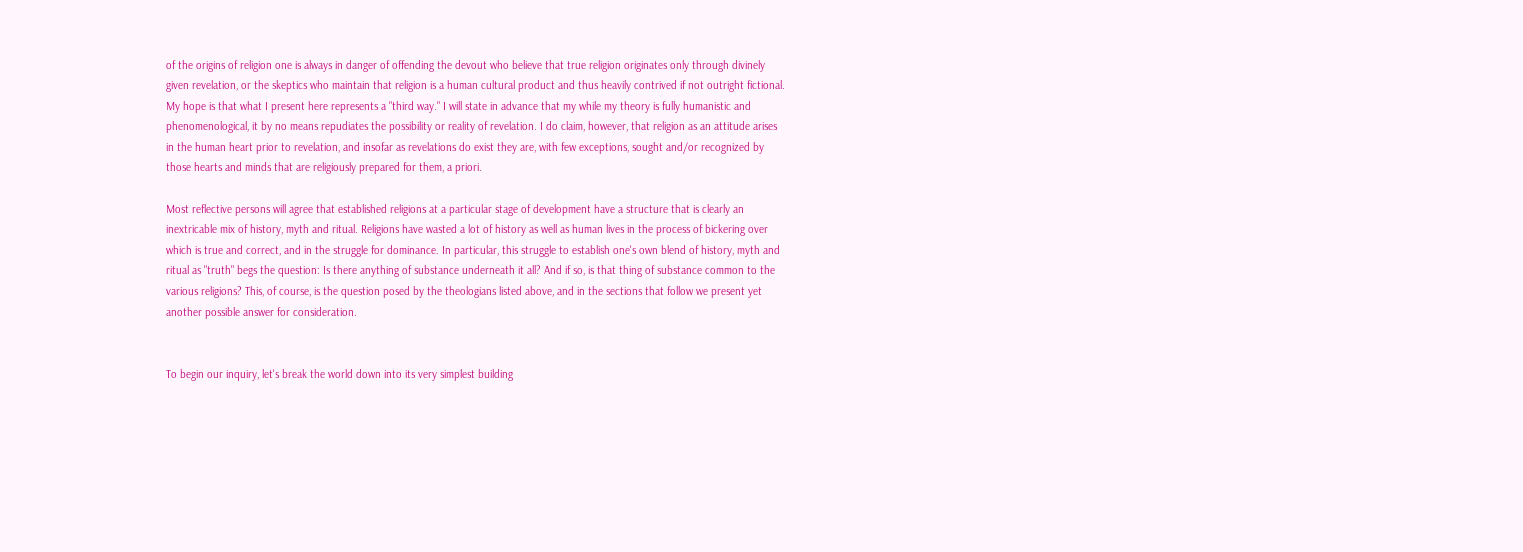of the origins of religion one is always in danger of offending the devout who believe that true religion originates only through divinely given revelation, or the skeptics who maintain that religion is a human cultural product and thus heavily contrived if not outright fictional. My hope is that what I present here represents a "third way." I will state in advance that my while my theory is fully humanistic and phenomenological, it by no means repudiates the possibility or reality of revelation. I do claim, however, that religion as an attitude arises in the human heart prior to revelation, and insofar as revelations do exist they are, with few exceptions, sought and/or recognized by those hearts and minds that are religiously prepared for them, a priori.

Most reflective persons will agree that established religions at a particular stage of development have a structure that is clearly an inextricable mix of history, myth and ritual. Religions have wasted a lot of history as well as human lives in the process of bickering over which is true and correct, and in the struggle for dominance. In particular, this struggle to establish one's own blend of history, myth and ritual as "truth" begs the question: Is there anything of substance underneath it all? And if so, is that thing of substance common to the various religions? This, of course, is the question posed by the theologians listed above, and in the sections that follow we present yet another possible answer for consideration.


To begin our inquiry, let's break the world down into its very simplest building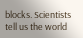blocks. Scientists tell us the world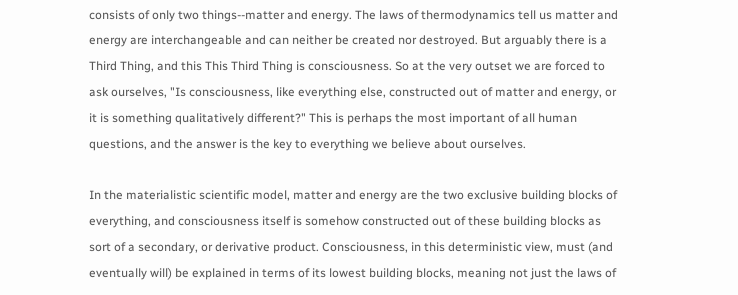consists of only two things--matter and energy. The laws of thermodynamics tell us matter and energy are interchangeable and can neither be created nor destroyed. But arguably there is a Third Thing, and this This Third Thing is consciousness. So at the very outset we are forced to ask ourselves, "Is consciousness, like everything else, constructed out of matter and energy, or it is something qualitatively different?" This is perhaps the most important of all human questions, and the answer is the key to everything we believe about ourselves.

In the materialistic scientific model, matter and energy are the two exclusive building blocks of everything, and consciousness itself is somehow constructed out of these building blocks as sort of a secondary, or derivative product. Consciousness, in this deterministic view, must (and eventually will) be explained in terms of its lowest building blocks, meaning not just the laws of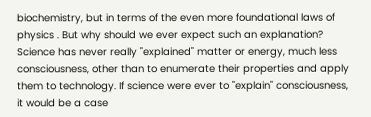biochemistry, but in terms of the even more foundational laws of physics . But why should we ever expect such an explanation? Science has never really "explained" matter or energy, much less consciousness, other than to enumerate their properties and apply them to technology. If science were ever to "explain" consciousness, it would be a case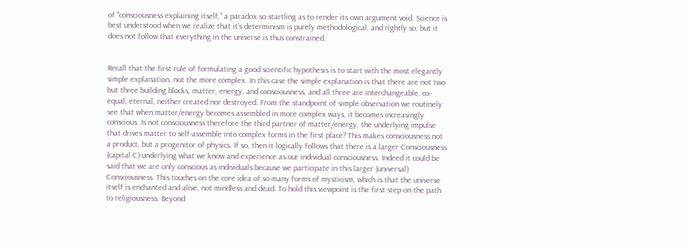of "consciousness explaining itself," a paradox so startling as to render its own argument void. Science is best understood when we realize that it's determinism is purely methodological, and rightly so, but it does not follow that everything in the universe is thus constrained.


Recall that the first rule of formulating a good scientific hypothesis is to start with the most elegantly simple explanation, not the more complex. In this case the simple explanation is that there are not two but three building blocks, matter, energy, and consciousness, and all three are interchangeable, co-equal, eternal, neither created nor destroyed. From the standpoint of simple observation we routinely see that when matter/energy becomes assembled in more complex ways, it becomes increasingly conscious. Is not consciousness therefore the third partner of matter/energy, the underlying impulse that drives matter to self-assemble into complex forms in the first place? This makes consciousness not a product, but a progenitor of physics. If so, then it logically follows that there is a larger Consciousness (capital C) underlying what we know and experience as our individual consciousness. Indeed it could be said that we are only conscious as individuals because we participate in this larger (universal) Consciousness. This touches on the core idea of so many forms of mysticism, which is that the universe itself is enchanted and alive, not mindless and dead. To hold this viewpoint is the first step on the path to religiousness. Beyond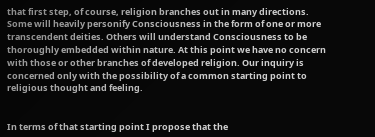that first step, of course, religion branches out in many directions. Some will heavily personify Consciousness in the form of one or more transcendent deities. Others will understand Consciousness to be thoroughly embedded within nature. At this point we have no concern with those or other branches of developed religion. Our inquiry is concerned only with the possibility of a common starting point to religious thought and feeling.


In terms of that starting point I propose that the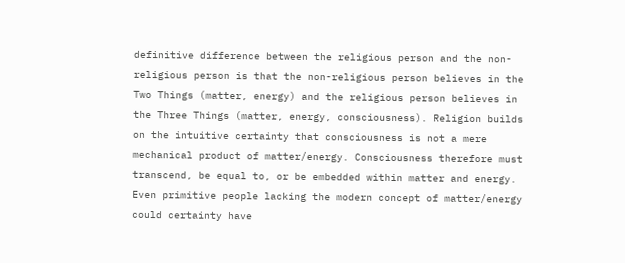definitive difference between the religious person and the non-religious person is that the non-religious person believes in the Two Things (matter, energy) and the religious person believes in the Three Things (matter, energy, consciousness). Religion builds on the intuitive certainty that consciousness is not a mere mechanical product of matter/energy. Consciousness therefore must transcend, be equal to, or be embedded within matter and energy. Even primitive people lacking the modern concept of matter/energy could certainty have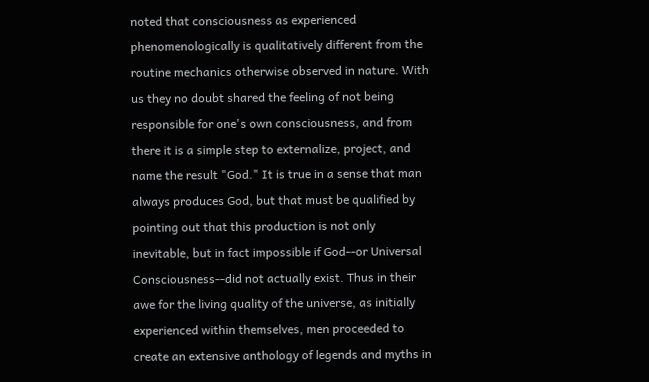noted that consciousness as experienced phenomenologically is qualitatively different from the routine mechanics otherwise observed in nature. With us they no doubt shared the feeling of not being responsible for one's own consciousness, and from there it is a simple step to externalize, project, and name the result "God." It is true in a sense that man always produces God, but that must be qualified by pointing out that this production is not only inevitable, but in fact impossible if God--or Universal Consciousness--did not actually exist. Thus in their awe for the living quality of the universe, as initially experienced within themselves, men proceeded to create an extensive anthology of legends and myths in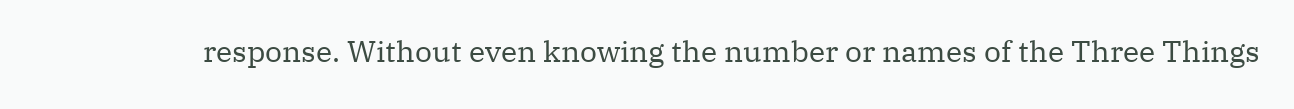response. Without even knowing the number or names of the Three Things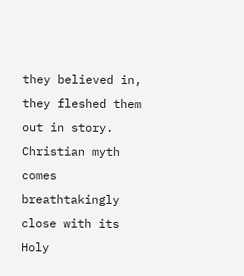they believed in, they fleshed them out in story. Christian myth comes breathtakingly close with its Holy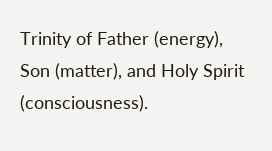Trinity of Father (energy), Son (matter), and Holy Spirit (consciousness).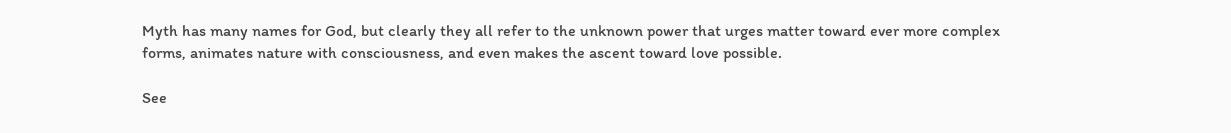Myth has many names for God, but clearly they all refer to the unknown power that urges matter toward ever more complex forms, animates nature with consciousness, and even makes the ascent toward love possible.

See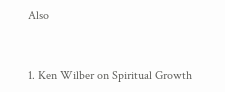Also


1. Ken Wilber on Spiritual Growth